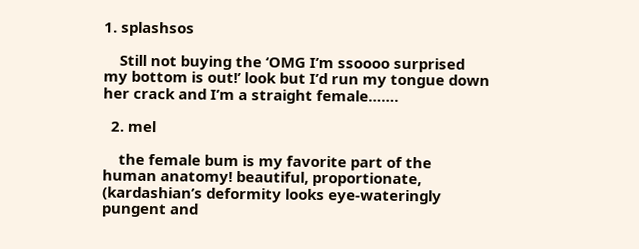1. splashsos

    Still not buying the ‘OMG I’m ssoooo surprised my bottom is out!’ look but I’d run my tongue down her crack and I’m a straight female…….

  2. mel

    the female bum is my favorite part of the human anatomy! beautiful, proportionate, (kardashian’s deformity looks eye-wateringly pungent and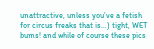unattractive, unless you’ve a fetish for circus freaks that is…) tight, WET bums! and while of course these pics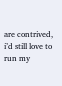are contrived, i’d still love to run my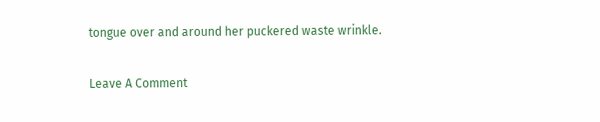tongue over and around her puckered waste wrinkle.

Leave A Comment